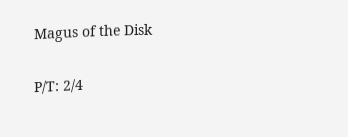Magus of the Disk

P/T: 2/4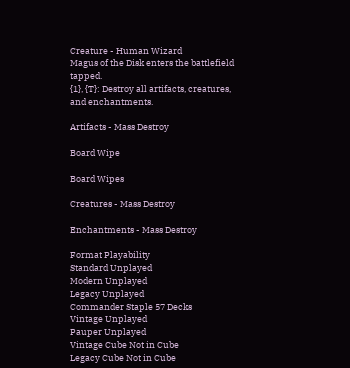Creature - Human Wizard
Magus of the Disk enters the battlefield tapped.
{1}, {T}: Destroy all artifacts, creatures, and enchantments.

Artifacts - Mass Destroy

Board Wipe

Board Wipes

Creatures - Mass Destroy

Enchantments - Mass Destroy

Format Playability
Standard Unplayed
Modern Unplayed
Legacy Unplayed
Commander Staple 57 Decks
Vintage Unplayed
Pauper Unplayed
Vintage Cube Not in Cube
Legacy Cube Not in Cube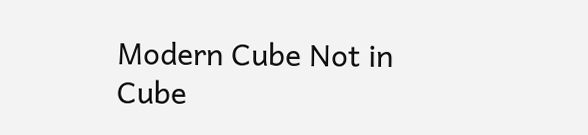Modern Cube Not in Cube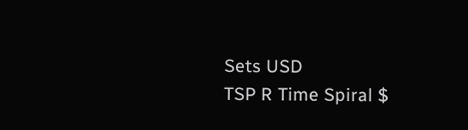Sets USD
TSP R Time Spiral $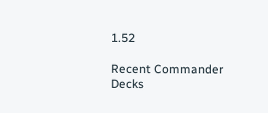1.52

Recent Commander Decks